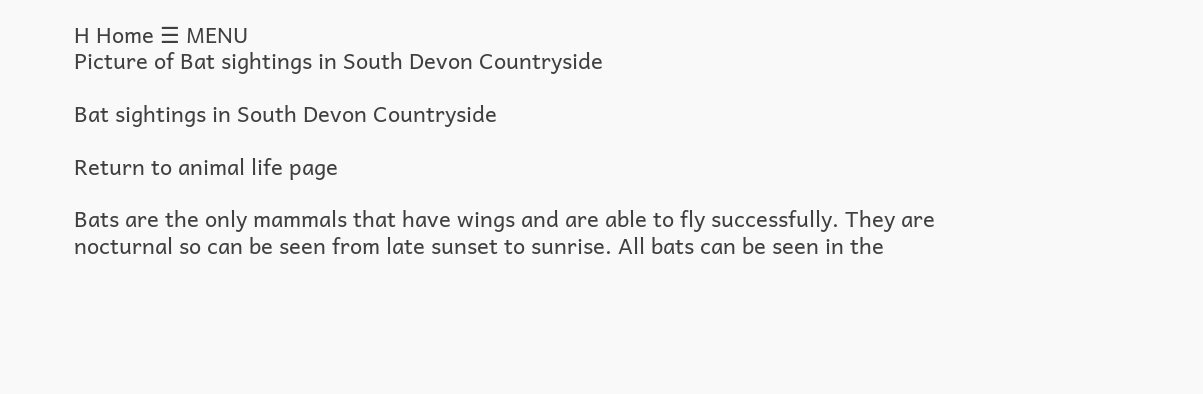H Home ☰ MENU
Picture of Bat sightings in South Devon Countryside

Bat sightings in South Devon Countryside

Return to animal life page

Bats are the only mammals that have wings and are able to fly successfully. They are nocturnal so can be seen from late sunset to sunrise. All bats can be seen in the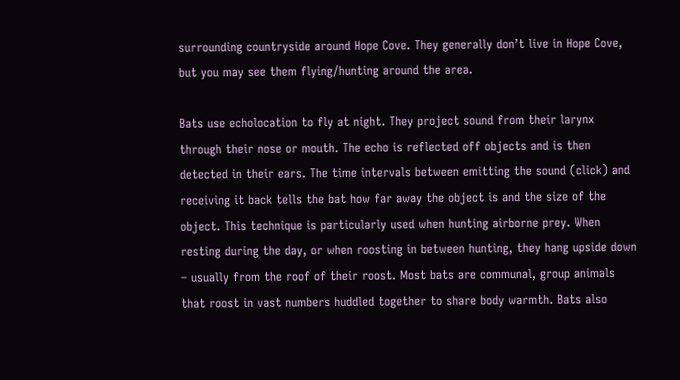surrounding countryside around Hope Cove. They generally don’t live in Hope Cove, but you may see them flying/hunting around the area.

Bats use echolocation to fly at night. They project sound from their larynx through their nose or mouth. The echo is reflected off objects and is then detected in their ears. The time intervals between emitting the sound (click) and receiving it back tells the bat how far away the object is and the size of the object. This technique is particularly used when hunting airborne prey. When resting during the day, or when roosting in between hunting, they hang upside down – usually from the roof of their roost. Most bats are communal, group animals that roost in vast numbers huddled together to share body warmth. Bats also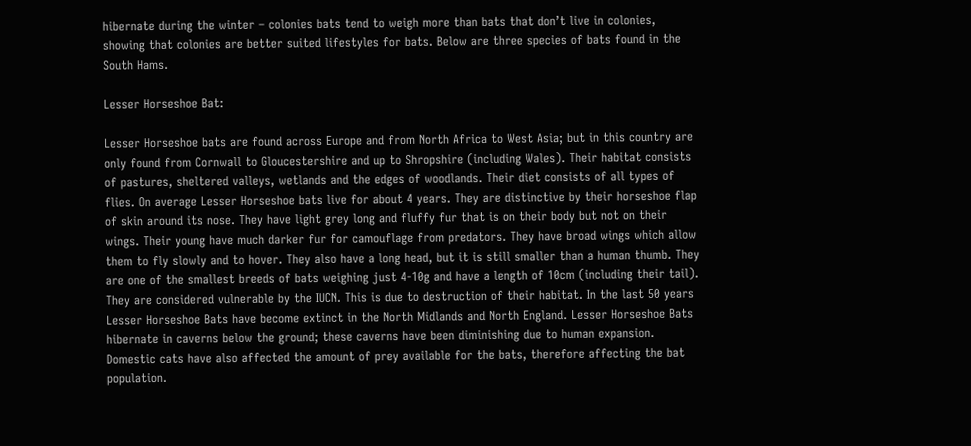hibernate during the winter – colonies bats tend to weigh more than bats that don’t live in colonies, showing that colonies are better suited lifestyles for bats. Below are three species of bats found in the South Hams.

Lesser Horseshoe Bat:

Lesser Horseshoe bats are found across Europe and from North Africa to West Asia; but in this country are only found from Cornwall to Gloucestershire and up to Shropshire (including Wales). Their habitat consists of pastures, sheltered valleys, wetlands and the edges of woodlands. Their diet consists of all types of flies. On average Lesser Horseshoe bats live for about 4 years. They are distinctive by their horseshoe flap of skin around its nose. They have light grey long and fluffy fur that is on their body but not on their wings. Their young have much darker fur for camouflage from predators. They have broad wings which allow them to fly slowly and to hover. They also have a long head, but it is still smaller than a human thumb. They are one of the smallest breeds of bats weighing just 4-10g and have a length of 10cm (including their tail). They are considered vulnerable by the IUCN. This is due to destruction of their habitat. In the last 50 years Lesser Horseshoe Bats have become extinct in the North Midlands and North England. Lesser Horseshoe Bats hibernate in caverns below the ground; these caverns have been diminishing due to human expansion. Domestic cats have also affected the amount of prey available for the bats, therefore affecting the bat population.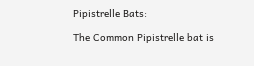Pipistrelle Bats:

The Common Pipistrelle bat is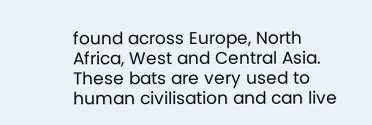found across Europe, North Africa, West and Central Asia. These bats are very used to human civilisation and can live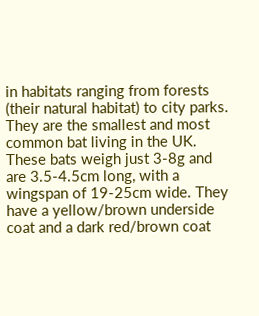in habitats ranging from forests (their natural habitat) to city parks. They are the smallest and most common bat living in the UK.  These bats weigh just 3-8g and are 3.5-4.5cm long, with a wingspan of 19-25cm wide. They have a yellow/brown underside coat and a dark red/brown coat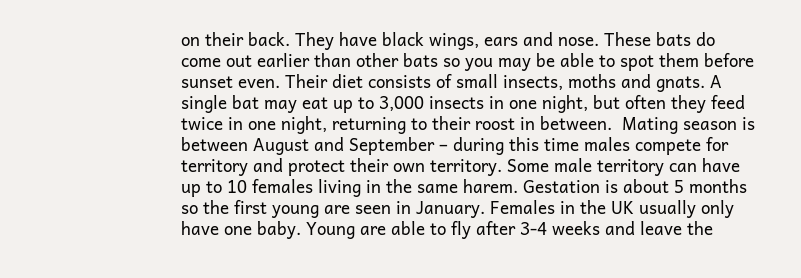on their back. They have black wings, ears and nose. These bats do come out earlier than other bats so you may be able to spot them before sunset even. Their diet consists of small insects, moths and gnats. A single bat may eat up to 3,000 insects in one night, but often they feed twice in one night, returning to their roost in between.  Mating season is between August and September – during this time males compete for territory and protect their own territory. Some male territory can have up to 10 females living in the same harem. Gestation is about 5 months so the first young are seen in January. Females in the UK usually only have one baby. Young are able to fly after 3-4 weeks and leave the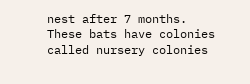nest after 7 months. These bats have colonies called nursery colonies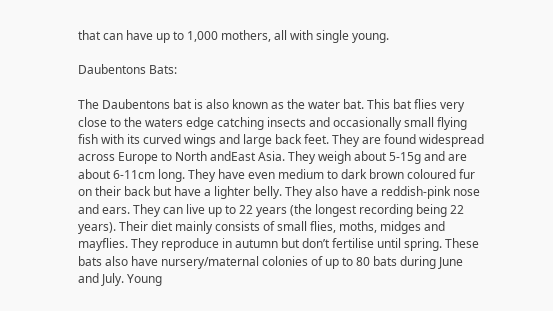that can have up to 1,000 mothers, all with single young.

Daubentons Bats:

The Daubentons bat is also known as the water bat. This bat flies very close to the waters edge catching insects and occasionally small flying fish with its curved wings and large back feet. They are found widespread across Europe to North andEast Asia. They weigh about 5-15g and are about 6-11cm long. They have even medium to dark brown coloured fur on their back but have a lighter belly. They also have a reddish-pink nose and ears. They can live up to 22 years (the longest recording being 22 years). Their diet mainly consists of small flies, moths, midges and mayflies. They reproduce in autumn but don’t fertilise until spring. These bats also have nursery/maternal colonies of up to 80 bats during June and July. Young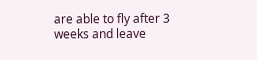are able to fly after 3 weeks and leave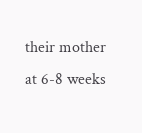their mother at 6-8 weeks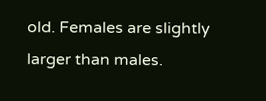old. Females are slightly larger than males.